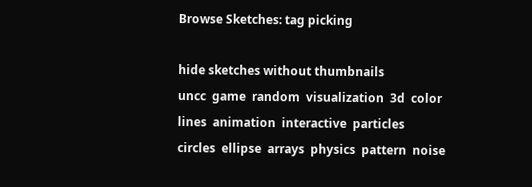Browse Sketches: tag picking

hide sketches without thumbnails
uncc  game  random  visualization  3d  color  lines  animation  interactive  particles  circles  ellipse  arrays  physics  pattern  noise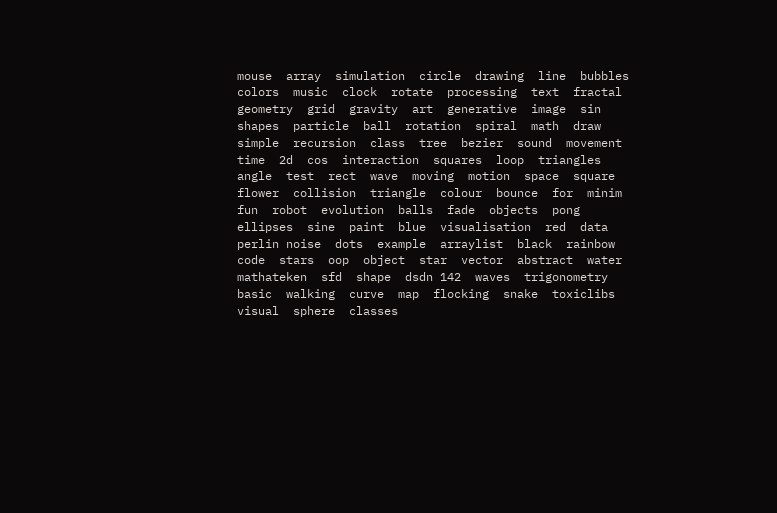mouse  array  simulation  circle  drawing  line  bubbles  colors  music  clock  rotate  processing  text  fractal  geometry  grid  gravity  art  generative  image  sin  shapes  particle  ball  rotation  spiral  math  draw  simple  recursion  class  tree  bezier  sound  movement  time  2d  cos  interaction  squares  loop  triangles  angle  test  rect  wave  moving  motion  space  square  flower  collision  triangle  colour  bounce  for  minim  fun  robot  evolution  balls  fade  objects  pong  ellipses  sine  paint  blue  visualisation  red  data  perlin noise  dots  example  arraylist  black  rainbow  code  stars  oop  object  star  vector  abstract  water  mathateken  sfd  shape  dsdn 142  waves  trigonometry  basic  walking  curve  map  flocking  snake  toxiclibs  visual  sphere  classes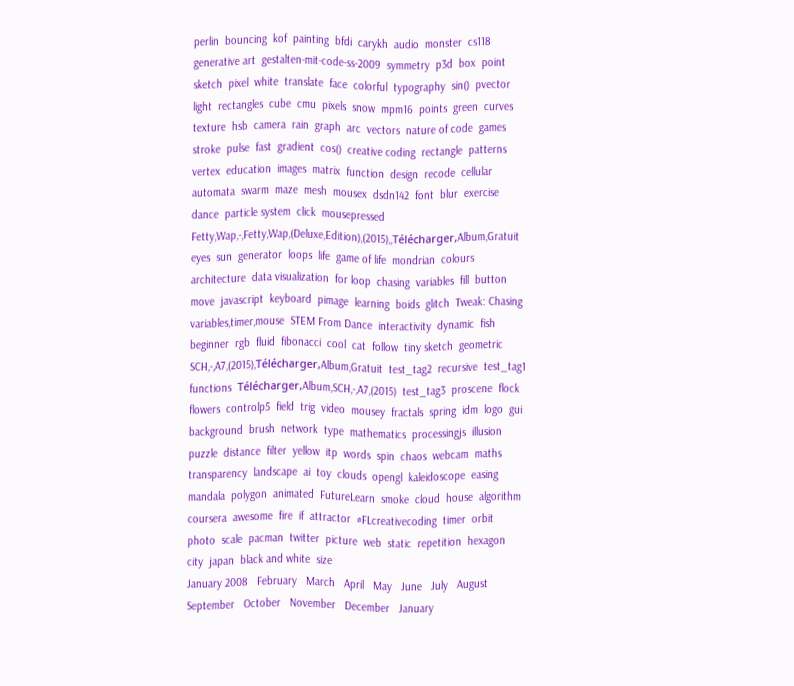perlin  bouncing  kof  painting  bfdi  carykh  audio  monster  cs118  generative art  gestalten-mit-code-ss-2009  symmetry  p3d  box  point  sketch  pixel  white  translate  face  colorful  typography  sin()  pvector  light  rectangles  cube  cmu  pixels  snow  mpm16  points  green  curves  texture  hsb  camera  rain  graph  arc  vectors  nature of code  games  stroke  pulse  fast  gradient  cos()  creative coding  rectangle  patterns  vertex  education  images  matrix  function  design  recode  cellular automata  swarm  maze  mesh  mousex  dsdn142  font  blur  exercise  dance  particle system  click  mousepressed  Fetty,Wap,-,Fetty,Wap,(Deluxe,Edition),(2015),,Télécharger,Album,Gratuit  eyes  sun  generator  loops  life  game of life  mondrian  colours  architecture  data visualization  for loop  chasing  variables  fill  button  move  javascript  keyboard  pimage  learning  boids  glitch  Tweak: Chasing  variables,timer,mouse  STEM From Dance  interactivity  dynamic  fish  beginner  rgb  fluid  fibonacci  cool  cat  follow  tiny sketch  geometric  SCH,-,A7,(2015),Télécharger,Album,Gratuit  test_tag2  recursive  test_tag1  functions  Télécharger,Album,SCH,-,A7,(2015)  test_tag3  proscene  flock  flowers  controlp5  field  trig  video  mousey  fractals  spring  idm  logo  gui  background  brush  network  type  mathematics  processingjs  illusion  puzzle  distance  filter  yellow  itp  words  spin  chaos  webcam  maths  transparency  landscape  ai  toy  clouds  opengl  kaleidoscope  easing  mandala  polygon  animated  FutureLearn  smoke  cloud  house  algorithm  coursera  awesome  fire  if  attractor  #FLcreativecoding  timer  orbit  photo  scale  pacman  twitter  picture  web  static  repetition  hexagon  city  japan  black and white  size
January 2008   February   March   April   May   June   July   August   September   October   November   December   January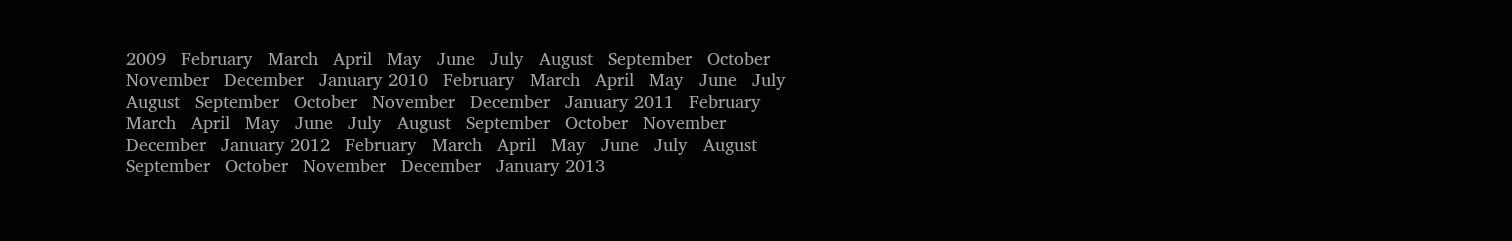2009   February   March   April   May   June   July   August   September   October   November   December   January 2010   February   March   April   May   June   July   August   September   October   November   December   January 2011   February   March   April   May   June   July   August   September   October   November   December   January 2012   February   March   April   May   June   July   August   September   October   November   December   January 2013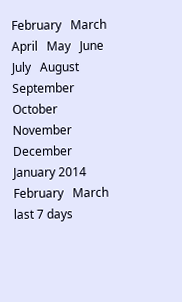February   March   April   May   June   July   August   September   October   November   December   January 2014   February   March    last 7 days